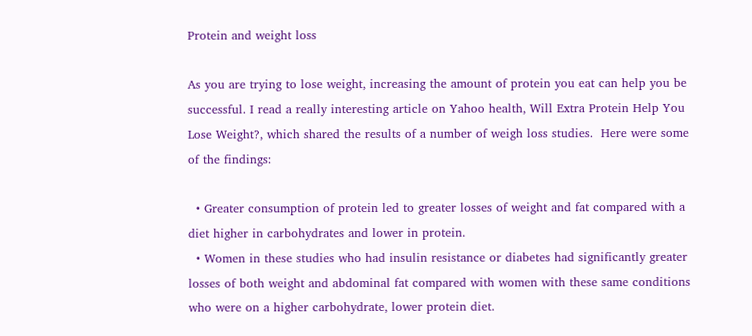Protein and weight loss

As you are trying to lose weight, increasing the amount of protein you eat can help you be successful. I read a really interesting article on Yahoo health, Will Extra Protein Help You Lose Weight?, which shared the results of a number of weigh loss studies.  Here were some of the findings:

  • Greater consumption of protein led to greater losses of weight and fat compared with a diet higher in carbohydrates and lower in protein.
  • Women in these studies who had insulin resistance or diabetes had significantly greater losses of both weight and abdominal fat compared with women with these same conditions who were on a higher carbohydrate, lower protein diet.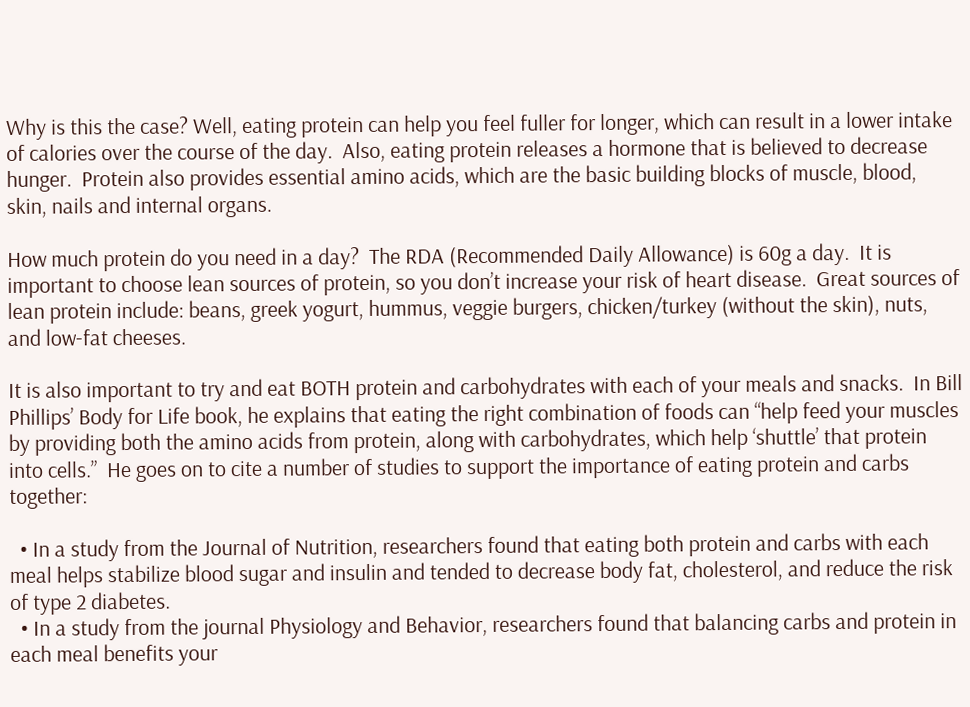Why is this the case? Well, eating protein can help you feel fuller for longer, which can result in a lower intake of calories over the course of the day.  Also, eating protein releases a hormone that is believed to decrease hunger.  Protein also provides essential amino acids, which are the basic building blocks of muscle, blood, skin, nails and internal organs.

How much protein do you need in a day?  The RDA (Recommended Daily Allowance) is 60g a day.  It is important to choose lean sources of protein, so you don’t increase your risk of heart disease.  Great sources of lean protein include: beans, greek yogurt, hummus, veggie burgers, chicken/turkey (without the skin), nuts, and low-fat cheeses.

It is also important to try and eat BOTH protein and carbohydrates with each of your meals and snacks.  In Bill Phillips’ Body for Life book, he explains that eating the right combination of foods can “help feed your muscles by providing both the amino acids from protein, along with carbohydrates, which help ‘shuttle’ that protein into cells.”  He goes on to cite a number of studies to support the importance of eating protein and carbs together:

  • In a study from the Journal of Nutrition, researchers found that eating both protein and carbs with each meal helps stabilize blood sugar and insulin and tended to decrease body fat, cholesterol, and reduce the risk of type 2 diabetes.
  • In a study from the journal Physiology and Behavior, researchers found that balancing carbs and protein in each meal benefits your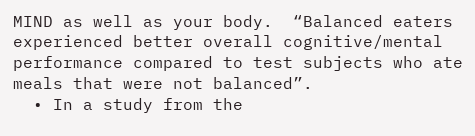MIND as well as your body.  “Balanced eaters experienced better overall cognitive/mental performance compared to test subjects who ate meals that were not balanced”.
  • In a study from the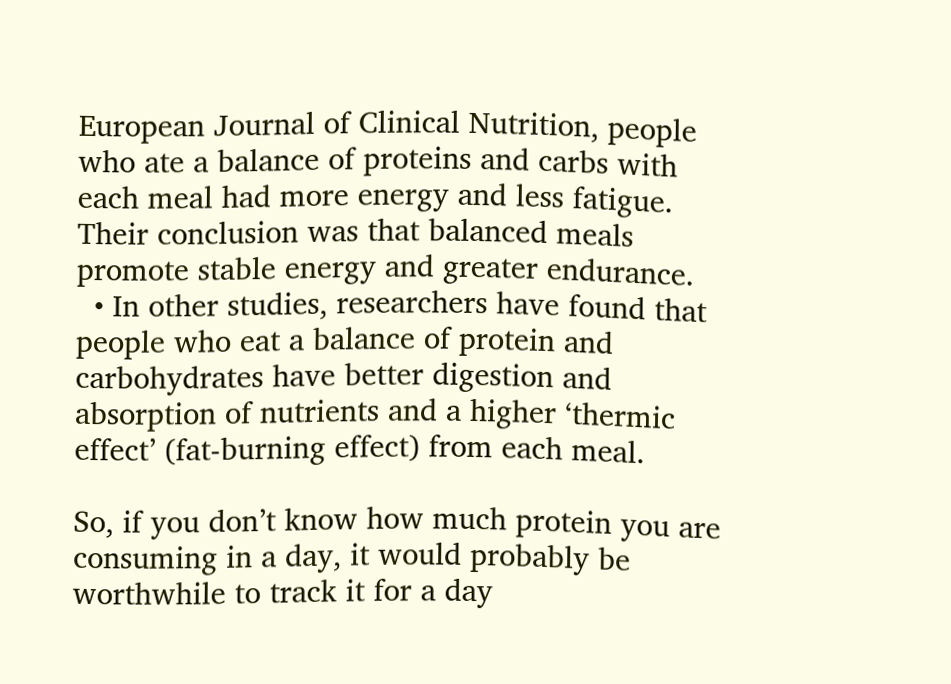European Journal of Clinical Nutrition, people who ate a balance of proteins and carbs with each meal had more energy and less fatigue.  Their conclusion was that balanced meals promote stable energy and greater endurance.
  • In other studies, researchers have found that people who eat a balance of protein and carbohydrates have better digestion and absorption of nutrients and a higher ‘thermic effect’ (fat-burning effect) from each meal.

So, if you don’t know how much protein you are consuming in a day, it would probably be worthwhile to track it for a day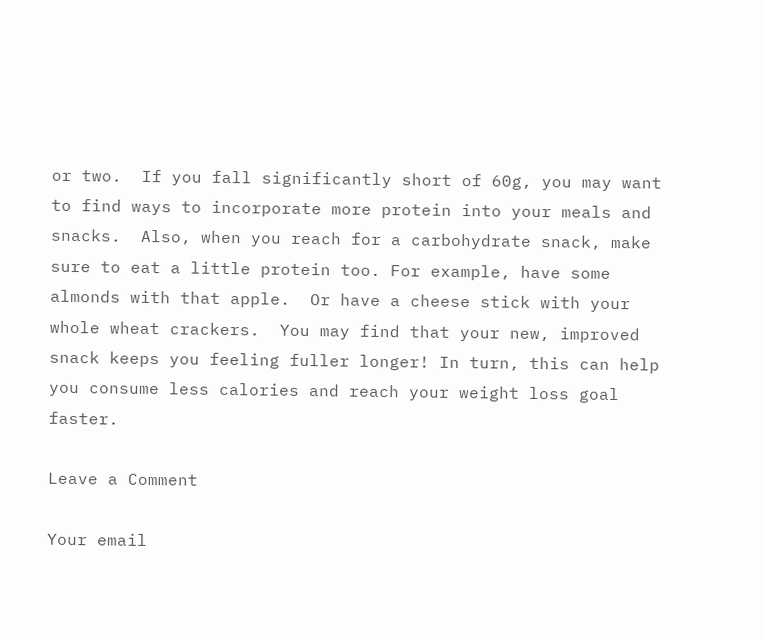or two.  If you fall significantly short of 60g, you may want to find ways to incorporate more protein into your meals and snacks.  Also, when you reach for a carbohydrate snack, make sure to eat a little protein too. For example, have some almonds with that apple.  Or have a cheese stick with your whole wheat crackers.  You may find that your new, improved snack keeps you feeling fuller longer! In turn, this can help you consume less calories and reach your weight loss goal faster.

Leave a Comment

Your email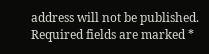address will not be published. Required fields are marked *